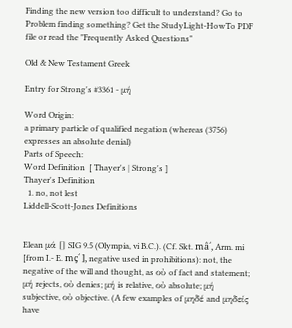Finding the new version too difficult to understand? Go to
Problem finding something? Get the StudyLight-HowTo PDF file or read the "Frequently Asked Questions"

Old & New Testament Greek

Entry for Strong's #3361 - μή

Word Origin:
a primary particle of qualified negation (whereas (3756) expresses an absolute denial)
Parts of Speech:
Word Definition  [ Thayer's | Strong's ]
Thayer's Definition
  1. no, not lest
Liddell-Scott-Jones Definitions


Elean μά [] SIG 9.5 (Olympia, vi B.C.). (Cf. Skt. mâ´, Arm. mi [from I.- E. mç´ ], negative used in prohibitions): not, the negative of the will and thought, as οὐ of fact and statement; μή rejects, οὐ denies; μή is relative, οὐ absolute; μή subjective, οὐ objective. (A few examples of μηδέ and μηδείς have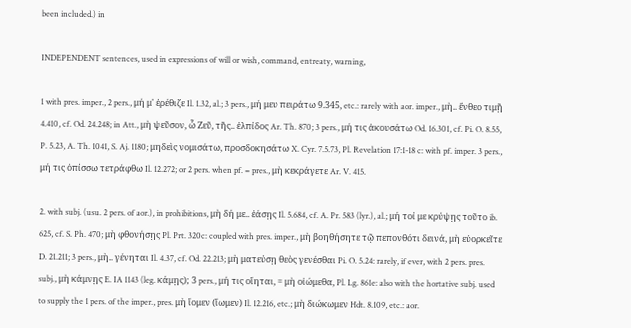been included.) in

INDEPENDENT sentences, used in expressions of will or wish, command, entreaty, warning,

1 with pres. imper., 2 pers., μή μ' ἐρέθιζε Il. 1.32, al.; 3 pers., μή μευ πειράτω 9.345, etc.: rarely with aor. imper., μὴ.. ἔνθεο τιμῇ 4.410, cf. Od. 24.248; in Att., μὴ ψεῦσον, ὦ Ζεῦ, τῆς.. ἐλπίδος Ar. Th. 870; 3 pers., μή τις ἀκουσάτω Od. 16.301, cf. Pi. O. 8.55, P. 5.23, A. Th. 1041, S. Aj. 1180; μηδεὶς νομισάτω, προσδοκησάτω X. Cyr. 7.5.73, Pl. Revelation 17:1-18 c: with pf. imper. 3 pers., μή τις ὀπίσσω τετράφθω Il. 12.272; or 2 pers. when pf. = pres., μὴ κεκράγετε Ar. V. 415.

2. with subj. (usu. 2 pers. of aor.), in prohibitions, μὴ δή με.. ἐάσῃς Il. 5.684, cf. A. Pr. 583 (lyr.), al.; μή τοί με κρύψῃς τοῦτο ib. 625, cf. S. Ph. 470; μὴ φθονήσῃς Pl. Prt. 320c: coupled with pres. imper., μὴ βοηθήσητε τῷ πεπονθότι δεινά, μὴ εὐορκεῖτε D. 21.211; 3 pers., μὴ.. γένηται Il. 4.37, cf. Od. 22.213; μὴ ματεύσῃ θεὸς γενέσθαι Pi. O. 5.24: rarely, if ever, with 2 pers. pres. subj., μὴ κάμνῃς E. IA 1143 (leg. κάμῃς); 3 pers., μή τις οἴηται, = μὴ οἰώμεθα, Pl. Lg. 861e: also with the hortative subj. used to supply the 1 pers. of the imper., pres. μὴ ἴομεν (ἴωμεν) Il. 12.216, etc.; μὴ διώκωμεν Hdt. 8.109, etc.: aor.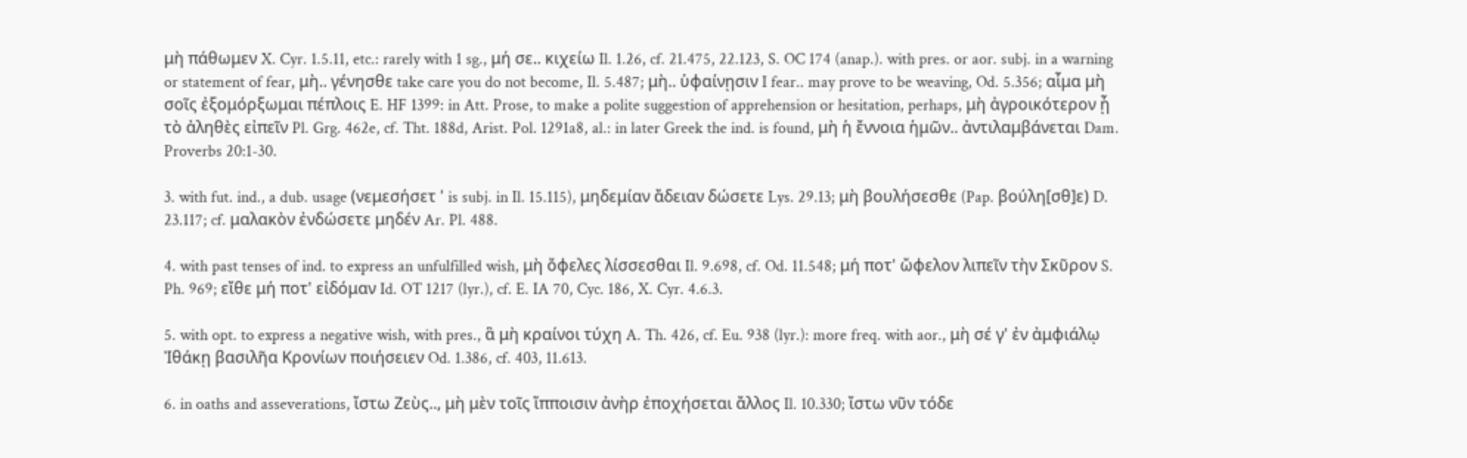μὴ πάθωμεν X. Cyr. 1.5.11, etc.: rarely with 1 sg., μή σε.. κιχείω Il. 1.26, cf. 21.475, 22.123, S. OC 174 (anap.). with pres. or aor. subj. in a warning or statement of fear, μὴ.. γένησθε take care you do not become, Il. 5.487; μὴ.. ὑφαίνῃσιν I fear.. may prove to be weaving, Od. 5.356; αἷμα μὴ σοῖς ἐξομόρξωμαι πέπλοις E. HF 1399: in Att. Prose, to make a polite suggestion of apprehension or hesitation, perhaps, μὴ ἀγροικότερον ᾖ τὸ ἀληθὲς εἰπεῖν Pl. Grg. 462e, cf. Tht. 188d, Arist. Pol. 1291a8, al.: in later Greek the ind. is found, μὴ ἡ ἔννοια ἡμῶν.. ἀντιλαμβάνεται Dam. Proverbs 20:1-30.

3. with fut. ind., a dub. usage (νεμεσήσετ ' is subj. in Il. 15.115), μηδεμίαν ἄδειαν δώσετε Lys. 29.13; μὴ βουλήσεσθε (Pap. βούλη[σθ]ε) D. 23.117; cf. μαλακὸν ἐνδώσετε μηδέν Ar. Pl. 488.

4. with past tenses of ind. to express an unfulfilled wish, μὴ ὄφελες λίσσεσθαι Il. 9.698, cf. Od. 11.548; μή ποτ' ὤφελον λιπεῖν τὴν Σκῦρον S. Ph. 969; εἴθε μή ποτ' εἰδόμαν Id. OT 1217 (lyr.), cf. E. IA 70, Cyc. 186, X. Cyr. 4.6.3.

5. with opt. to express a negative wish, with pres., ἃ μὴ κραίνοι τύχη A. Th. 426, cf. Eu. 938 (lyr.): more freq. with aor., μὴ σέ γ' ἐν ἀμφιάλῳ Ἰθάκῃ βασιλῆα Κρονίων ποιήσειεν Od. 1.386, cf. 403, 11.613.

6. in oaths and asseverations, ἴστω Ζεὺς.., μὴ μὲν τοῖς ἵπποισιν ἀνὴρ ἐποχήσεται ἄλλος Il. 10.330; ἴστω νῦν τόδε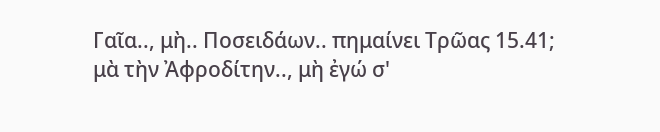Γαῖα.., μὴ.. Ποσειδάων.. πημαίνει Τρῶας 15.41; μὰ τὴν Ἀφροδίτην.., μὴ ἐγώ σ'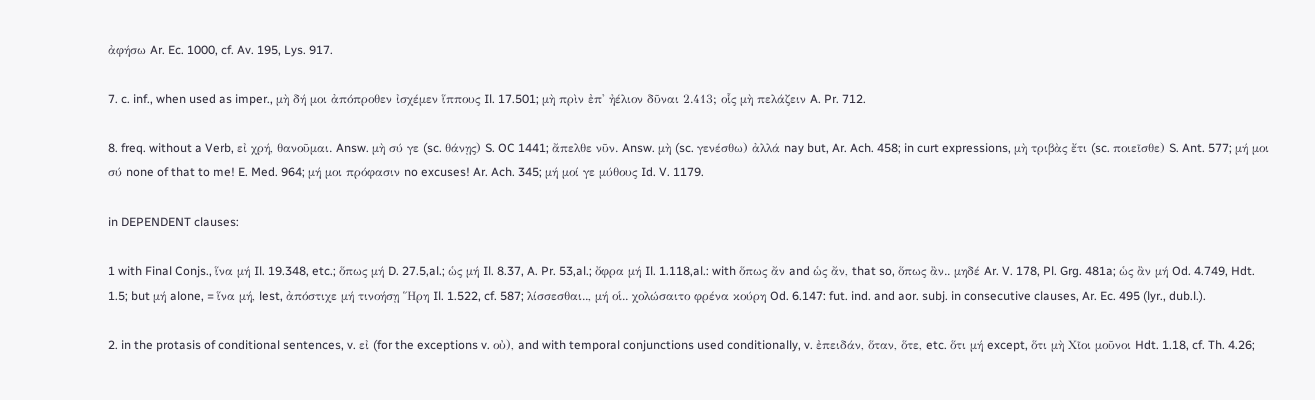ἀφήσω Ar. Ec. 1000, cf. Av. 195, Lys. 917.

7. c. inf., when used as imper., μὴ δή μοι ἀπόπροθεν ἰσχέμεν ἵππους Il. 17.501; μὴ πρὶν ἐπ' ἠέλιον δῦναι 2.413; οἷς μὴ πελάζειν A. Pr. 712.

8. freq. without a Verb, εἰ χρή, θανοῦμαι. Answ. μὴ σύ γε (sc. θάνῃς) S. OC 1441; ἄπελθε νῦν. Answ. μὴ (sc. γενέσθω) ἀλλά nay but, Ar. Ach. 458; in curt expressions, μὴ τριβὰς ἔτι (sc. ποιεῖσθε) S. Ant. 577; μή μοι σύ none of that to me! E. Med. 964; μή μοι πρόφασιν no excuses! Ar. Ach. 345; μή μοί γε μύθους Id. V. 1179.

in DEPENDENT clauses:

1 with Final Conjs., ἵνα μή Il. 19.348, etc.; ὅπως μή D. 27.5,al.; ὡς μή Il. 8.37, A. Pr. 53,al.; ὄφρα μή Il. 1.118,al.: with ὅπως ἄν and ὡς ἄν, that so, ὅπως ἂν.. μηδέ Ar. V. 178, Pl. Grg. 481a; ὡς ἂν μή Od. 4.749, Hdt. 1.5; but μή alone, = ἵνα μή, lest, ἀπόστιχε μή τινοήσῃ Ἥρη Il. 1.522, cf. 587; λίσσεσθαι.., μή οἱ.. χολώσαιτο φρένα κούρη Od. 6.147: fut. ind. and aor. subj. in consecutive clauses, Ar. Ec. 495 (lyr., dub.l.).

2. in the protasis of conditional sentences, v. εἰ (for the exceptions v. οὐ), and with temporal conjunctions used conditionally, v. ἐπειδάν, ὅταν, ὅτε, etc. ὅτι μή except, ὅτι μὴ Χῖοι μοῦνοι Hdt. 1.18, cf. Th. 4.26;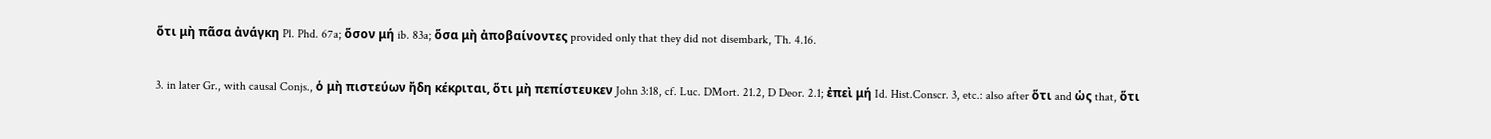ὅτι μὴ πᾶσα ἀνάγκη Pl. Phd. 67a; ὅσον μή ib. 83a; ὅσα μὴ ἀποβαίνοντες provided only that they did not disembark, Th. 4.16.

3. in later Gr., with causal Conjs., ὁ μὴ πιστεύων ἤδη κέκριται, ὅτι μὴ πεπίστευκεν John 3:18, cf. Luc. DMort. 21.2, D Deor. 2.1; ἐπεὶ μή Id. Hist.Conscr. 3, etc.: also after ὅτι and ὡς that, ὅτι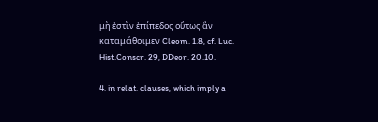μὴ ἐστὶν ἐπίπεδος οὕτως ἂν καταμάθοιμεν Cleom. 1.8, cf. Luc. Hist.Conscr. 29, DDeor. 20.10.

4. in relat. clauses, which imply a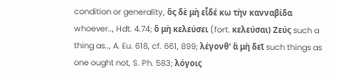condition or generality, ὃς δὲ μὴ εἶδέ κω τὴν κανναβίδα whoever.., Hdt. 4.74; ὃ μὴ κελεύσει (fort. κελεύσαι) Ζεύς such a thing as.., A. Eu. 618, cf. 661, 899; λέγονθ' ἃ μὴ δεῖ such things as one ought not, S. Ph. 583; λόγοις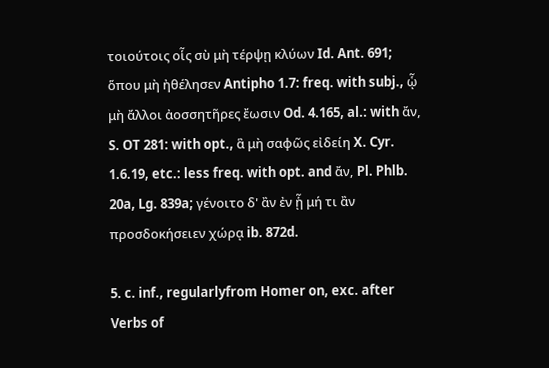τοιούτοις οἷς σὺ μὴ τέρψῃ κλύων Id. Ant. 691; ὅπου μὴ ἠθέλησεν Antipho 1.7: freq. with subj., ᾧ μὴ ἄλλοι ἀοσσητῆρες ἔωσιν Od. 4.165, al.: with ἄν, S. OT 281: with opt., ἃ μὴ σαφῶς εἰδείη X. Cyr. 1.6.19, etc.: less freq. with opt. and ἄν, Pl. Phlb. 20a, Lg. 839a; γένοιτο δ' ἂν ἐν ᾗ μή τι ἂν προσδοκήσειεν χώρᾳ ib. 872d.

5. c. inf., regularlyfrom Homer on, exc. after Verbs of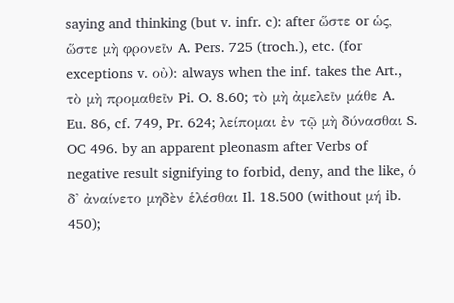saying and thinking (but v. infr. c): after ὥστε or ὡς, ὥστε μὴ φρονεῖν A. Pers. 725 (troch.), etc. (for exceptions v. οὐ): always when the inf. takes the Art., τὸ μὴ προμαθεῖν Pi. O. 8.60; τὸ μὴ ἀμελεῖν μάθε A. Eu. 86, cf. 749, Pr. 624; λείπομαι ἐν τῷ μὴ δύνασθαι S. OC 496. by an apparent pleonasm after Verbs of negative result signifying to forbid, deny, and the like, ὁ δ' ἀναίνετο μηδὲν ἑλέσθαι Il. 18.500 (without μή ib. 450);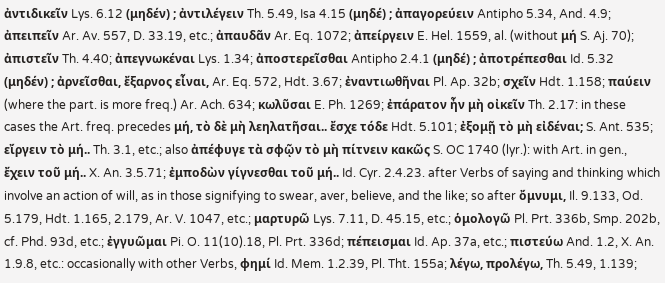ἀντιδικεῖν Lys. 6.12 (μηδέν) ; ἀντιλέγειν Th. 5.49, Isa 4.15 (μηδέ) ; ἀπαγορεύειν Antipho 5.34, And. 4.9; ἀπειπεῖν Ar. Av. 557, D. 33.19, etc.; ἀπαυδᾶν Ar. Eq. 1072; ἀπείργειν E. Hel. 1559, al. (without μή S. Aj. 70); ἀπιστεῖν Th. 4.40; ἀπεγνωκέναι Lys. 1.34; ἀποστερεῖσθαι Antipho 2.4.1 (μηδέ) ; ἀποτρέπεσθαι Id. 5.32 (μηδέν) ; ἀρνεῖσθαι, ἔξαρνος εἶναι, Ar. Eq. 572, Hdt. 3.67; ἐναντιωθῆναι Pl. Ap. 32b; σχεῖν Hdt. 1.158; παύειν (where the part. is more freq.) Ar. Ach. 634; κωλῦσαι E. Ph. 1269; ἐπάρατον ἦν μὴ οἰκεῖν Th. 2.17: in these cases the Art. freq. precedes μή, τὸ δὲ μὴ λεηλατῆσαι.. ἔσχε τόδε Hdt. 5.101; ἐξομῇ τὸ μὴ εἰδέναι; S. Ant. 535; εἴργειν τὸ μή.. Th. 3.1, etc.; also ἀπέφυγε τὰ σφῷν τὸ μὴ πίτνειν κακῶς S. OC 1740 (lyr.): with Art. in gen., ἔχειν τοῦ μή.. X. An. 3.5.71; ἐμποδὼν γίγνεσθαι τοῦ μή.. Id. Cyr. 2.4.23. after Verbs of saying and thinking which involve an action of will, as in those signifying to swear, aver, believe, and the like; so after ὄμνυμι, Il. 9.133, Od. 5.179, Hdt. 1.165, 2.179, Ar. V. 1047, etc.; μαρτυρῶ Lys. 7.11, D. 45.15, etc.; ὁμολογῶ Pl. Prt. 336b, Smp. 202b, cf. Phd. 93d, etc.; ἐγγυῶμαι Pi. O. 11(10).18, Pl. Prt. 336d; πέπεισμαι Id. Ap. 37a, etc.; πιστεύω And. 1.2, X. An. 1.9.8, etc.: occasionally with other Verbs, φημί Id. Mem. 1.2.39, Pl. Tht. 155a; λέγω, προλέγω, Th. 5.49, 1.139;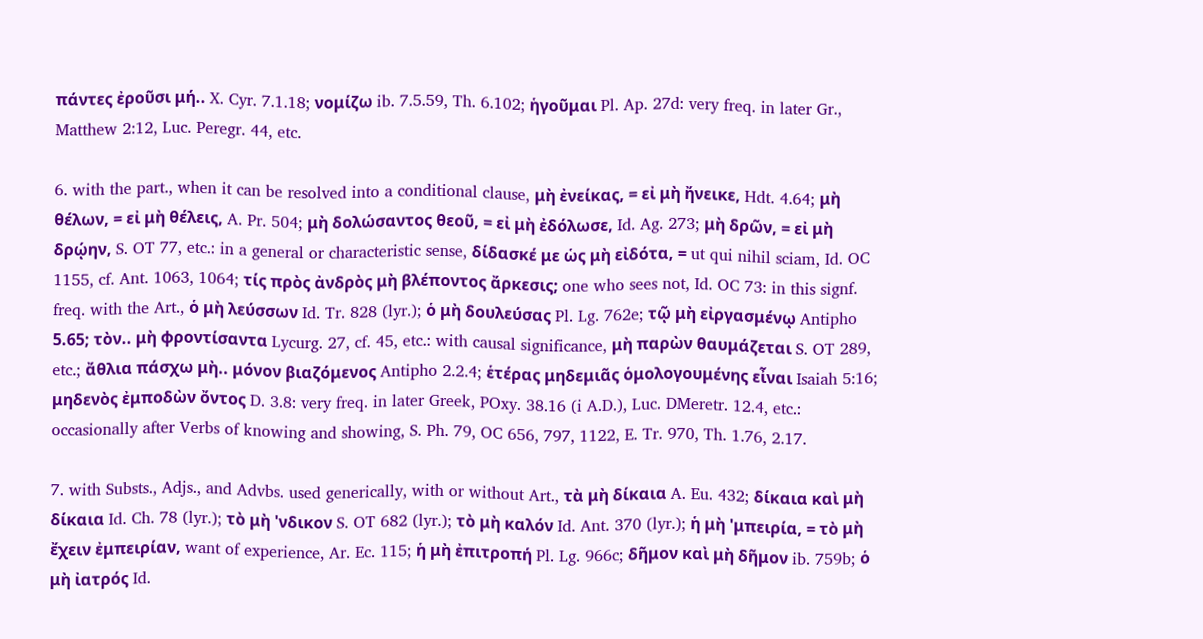πάντες ἐροῦσι μή.. X. Cyr. 7.1.18; νομίζω ib. 7.5.59, Th. 6.102; ἡγοῦμαι Pl. Ap. 27d: very freq. in later Gr., Matthew 2:12, Luc. Peregr. 44, etc.

6. with the part., when it can be resolved into a conditional clause, μὴ ἐνείκας, = εἰ μὴ ἤνεικε, Hdt. 4.64; μὴ θέλων, = εἰ μὴ θέλεις, A. Pr. 504; μὴ δολώσαντος θεοῦ, = εἰ μὴ ἐδόλωσε, Id. Ag. 273; μὴ δρῶν, = εἰ μὴ δρῴην, S. OT 77, etc.: in a general or characteristic sense, δίδασκέ με ὡς μὴ εἰδότα, = ut qui nihil sciam, Id. OC 1155, cf. Ant. 1063, 1064; τίς πρὸς ἀνδρὸς μὴ βλέποντος ἄρκεσις; one who sees not, Id. OC 73: in this signf. freq. with the Art., ὁ μὴ λεύσσων Id. Tr. 828 (lyr.); ὁ μὴ δουλεύσας Pl. Lg. 762e; τῷ μὴ εἰργασμένῳ Antipho 5.65; τὸν.. μὴ φροντίσαντα Lycurg. 27, cf. 45, etc.: with causal significance, μὴ παρὼν θαυμάζεται S. OT 289, etc.; ἄθλια πάσχω μὴ.. μόνον βιαζόμενος Antipho 2.2.4; ἑτέρας μηδεμιᾶς ὁμολογουμένης εἶναι Isaiah 5:16; μηδενὸς ἐμποδὼν ὄντος D. 3.8: very freq. in later Greek, POxy. 38.16 (i A.D.), Luc. DMeretr. 12.4, etc.: occasionally after Verbs of knowing and showing, S. Ph. 79, OC 656, 797, 1122, E. Tr. 970, Th. 1.76, 2.17.

7. with Substs., Adjs., and Advbs. used generically, with or without Art., τὰ μὴ δίκαια A. Eu. 432; δίκαια καὶ μὴ δίκαια Id. Ch. 78 (lyr.); τὸ μὴ 'νδικον S. OT 682 (lyr.); τὸ μὴ καλόν Id. Ant. 370 (lyr.); ἡ μὴ 'μπειρία, = τὸ μὴ ἔχειν ἐμπειρίαν, want of experience, Ar. Ec. 115; ἡ μὴ ἐπιτροπή Pl. Lg. 966c; δῆμον καὶ μὴ δῆμον ib. 759b; ὁ μὴ ἰατρός Id.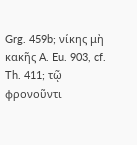Grg. 459b; νίκης μὴ κακῆς A. Eu. 903, cf. Th. 411; τῷ φρονοῦντι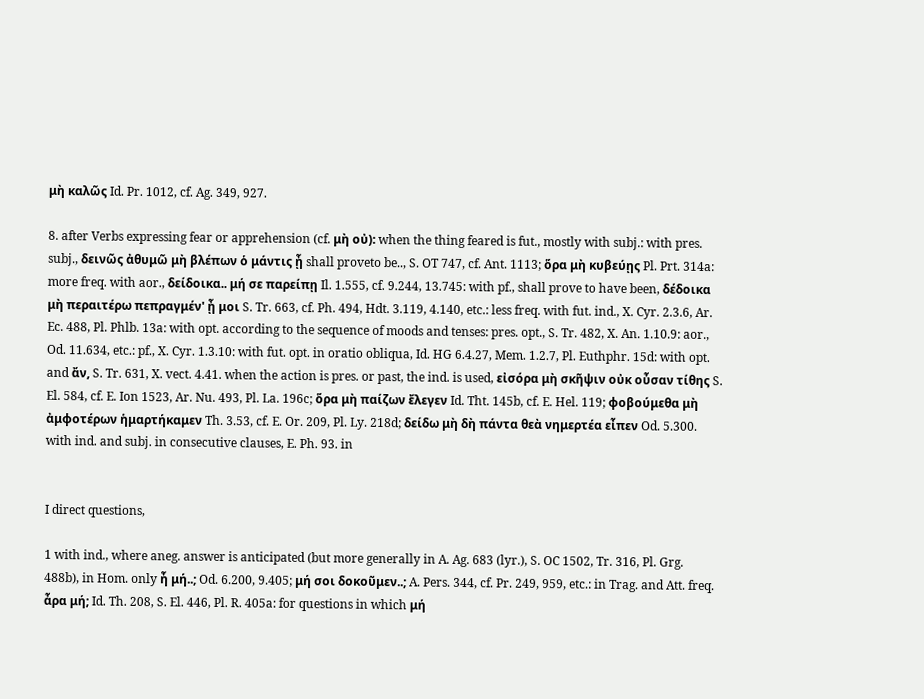μὴ καλῶς Id. Pr. 1012, cf. Ag. 349, 927.

8. after Verbs expressing fear or apprehension (cf. μὴ οὐ): when the thing feared is fut., mostly with subj.: with pres. subj., δεινῶς ἀθυμῶ μὴ βλέπων ὁ μάντις ᾖ shall proveto be.., S. OT 747, cf. Ant. 1113; ὅρα μὴ κυβεύῃς Pl. Prt. 314a: more freq. with aor., δείδοικα.. μή σε παρείπῃ Il. 1.555, cf. 9.244, 13.745: with pf., shall prove to have been, δέδοικα μὴ περαιτέρω πεπραγμέν' ᾖ μοι S. Tr. 663, cf. Ph. 494, Hdt. 3.119, 4.140, etc.: less freq. with fut. ind., X. Cyr. 2.3.6, Ar. Ec. 488, Pl. Phlb. 13a: with opt. according to the sequence of moods and tenses: pres. opt., S. Tr. 482, X. An. 1.10.9: aor., Od. 11.634, etc.: pf., X. Cyr. 1.3.10: with fut. opt. in oratio obliqua, Id. HG 6.4.27, Mem. 1.2.7, Pl. Euthphr. 15d: with opt. and ἄν, S. Tr. 631, X. vect. 4.41. when the action is pres. or past, the ind. is used, εἰσόρα μὴ σκῆψιν οὐκ οὖσαν τίθης S. El. 584, cf. E. Ion 1523, Ar. Nu. 493, Pl. La. 196c; ὅρα μὴ παίζων ἔλεγεν Id. Tht. 145b, cf. E. Hel. 119; φοβούμεθα μὴ ἀμφοτέρων ἡμαρτήκαμεν Th. 3.53, cf. E. Or. 209, Pl. Ly. 218d; δείδω μὴ δὴ πάντα θεὰ νημερτέα εἶπεν Od. 5.300. with ind. and subj. in consecutive clauses, E. Ph. 93. in


I direct questions,

1 with ind., where aneg. answer is anticipated (but more generally in A. Ag. 683 (lyr.), S. OC 1502, Tr. 316, Pl. Grg. 488b), in Hom. only ἦ μή..; Od. 6.200, 9.405; μή σοι δοκοῦμεν..; A. Pers. 344, cf. Pr. 249, 959, etc.: in Trag. and Att. freq. ἆρα μή; Id. Th. 208, S. El. 446, Pl. R. 405a: for questions in which μή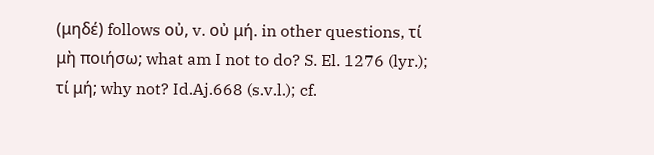(μηδέ) follows οὐ, v. οὐ μή. in other questions, τί μὴ ποιήσω; what am I not to do? S. El. 1276 (lyr.); τί μή; why not? Id.Aj.668 (s.v.l.); cf.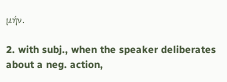μήν.

2. with subj., when the speaker deliberates about a neg. action,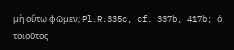μὴ οὕτω φῶμεν; Pl.R.335c, cf. 337b, 417b; ὁ τοιοῦτος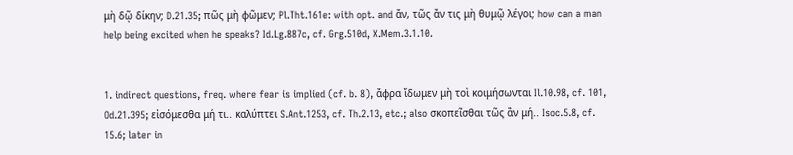μὴ δῷ δίκην; D.21.35; πῶς μὴ φῶμεν; Pl.Tht.161e: with opt. and ἄν, τῶς ἄν τις μὴ θυμῷ λέγοι; how can a man help being excited when he speaks? Id.Lg.887c, cf. Grg.510d, X.Mem.3.1.10.


1. indirect questions, freq. where fear is implied (cf. b. 8), ἄφρα ἴδωμεν μὴ τοὶ κοιμήσωνται Il.10.98, cf. 101, Od.21.395; εἰσόμεσθα μή τι.. καλύπτει S.Ant.1253, cf. Th.2.13, etc.; also σκοπεῖσθαι τῶς ἂν μή.. Isoc.5.8, cf. 15.6; later in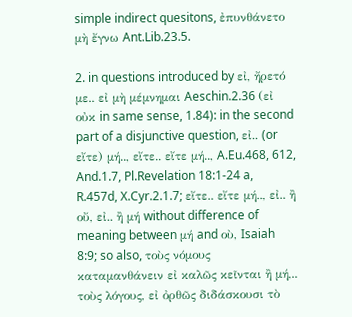simple indirect quesitons, ἐπυνθάνετο μὴ ἔγνω Ant.Lib.23.5.

2. in questions introduced by εἰ, ἤρετό με.. εἰ μὴ μέμνημαι Aeschin.2.36 (εἰ οὐκ in same sense, 1.84): in the second part of a disjunctive question, εἰ.. (or εἴτε) μή.., εἴτε.. εἴτε μή.., A.Eu.468, 612, And.1.7, Pl.Revelation 18:1-24 a, R.457d, X.Cyr.2.1.7; εἴτε.. εἴτε μή.., εἰ.. ἢ οὔ, εἰ.. ἢ μή without difference of meaning between μή and οὺ, Isaiah 8:9; so also, τοὺς νόμους καταμανθάνειν εἰ καλῶς κεῖνται ἢ μή,.. τοὺς λόγους, εἰ ὀρθῶς διδάσκουσι τὸ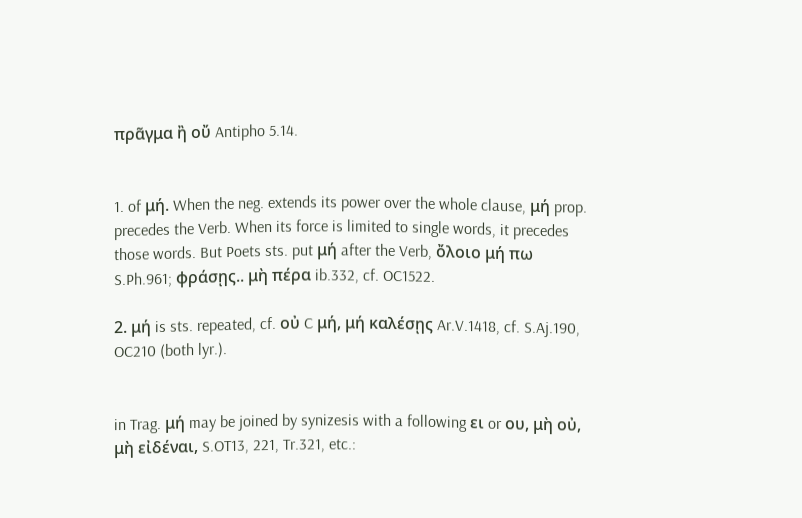πρᾶγμα ἢ οὔ Antipho 5.14.


1. of μή. When the neg. extends its power over the whole clause, μή prop. precedes the Verb. When its force is limited to single words, it precedes those words. But Poets sts. put μή after the Verb, ὄλοιο μή πω S.Ph.961; φράσῃς.. μὴ πέρα ib.332, cf. OC1522.

2. μή is sts. repeated, cf. οὐ C μή, μή καλέσῃς Ar.V.1418, cf. S.Aj.190, OC210 (both lyr.).


in Trag. μή may be joined by synizesis with a following ει or ου, μὴ οὐ, μὴ εἰδέναι, S.OT13, 221, Tr.321, etc.: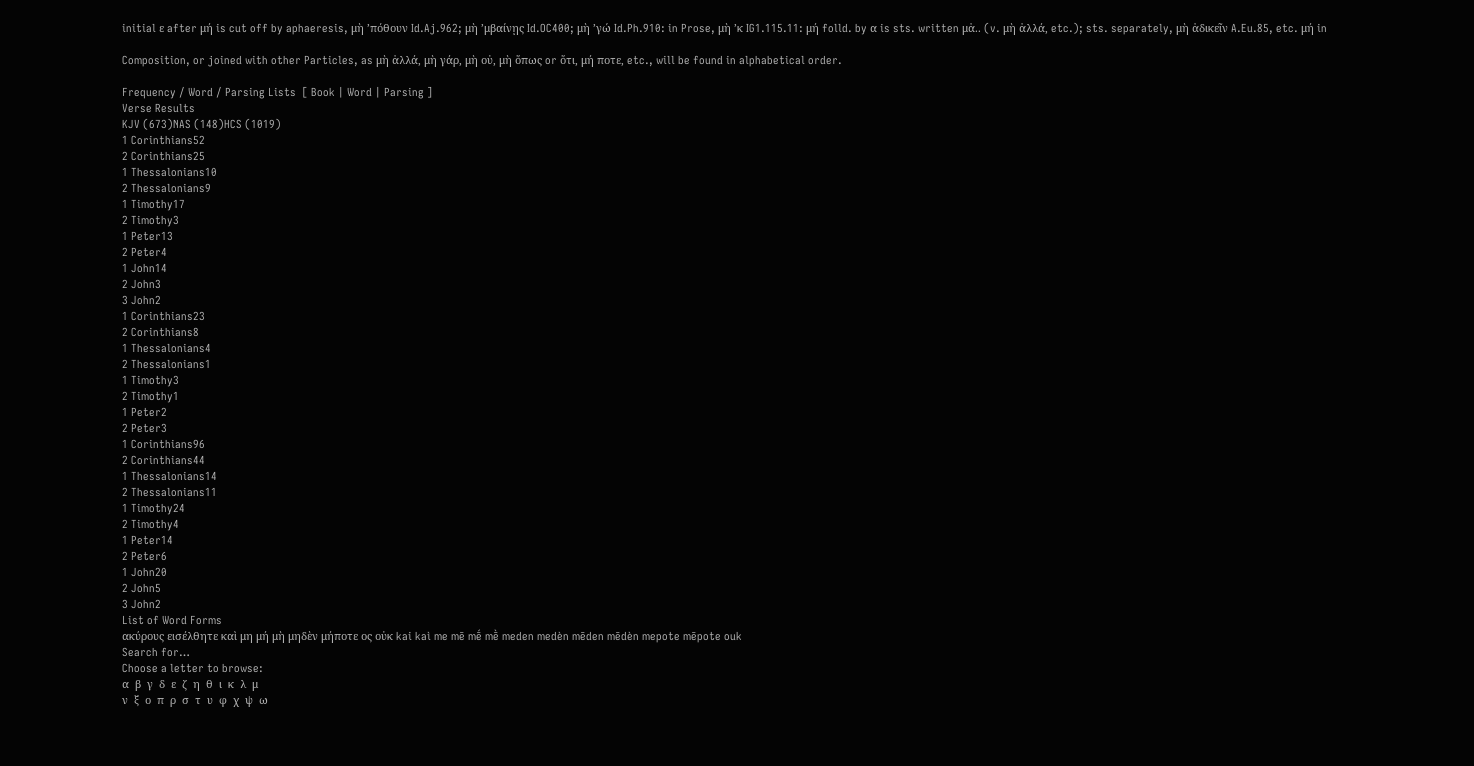initial ε after μή is cut off by aphaeresis, μὴ ʼπόθουν Id.Aj.962; μὴ ʼμβαίνῃς Id.OC400; μὴ ʼγώ Id.Ph.910: in Prose, μὴ ʼκ IG1.115.11: μή folld. by α is sts. written μἀ.. (v. μὴ ἀλλά, etc.); sts. separately, μὴ ἀδικεῖν A.Eu.85, etc. μή in

Composition, or joined with other Particles, as μὴ ἀλλά, μὴ γάρ, μὴ οὐ, μὴ ὅπως or ὅτι, μή ποτε, etc., will be found in alphabetical order.

Frequency / Word / Parsing Lists  [ Book | Word | Parsing ]
Verse Results
KJV (673)NAS (148)HCS (1019)
1 Corinthians52
2 Corinthians25
1 Thessalonians10
2 Thessalonians9
1 Timothy17
2 Timothy3
1 Peter13
2 Peter4
1 John14
2 John3
3 John2
1 Corinthians23
2 Corinthians8
1 Thessalonians4
2 Thessalonians1
1 Timothy3
2 Timothy1
1 Peter2
2 Peter3
1 Corinthians96
2 Corinthians44
1 Thessalonians14
2 Thessalonians11
1 Timothy24
2 Timothy4
1 Peter14
2 Peter6
1 John20
2 John5
3 John2
List of Word Forms
ακύρους εισέλθητε καὶ μη μή μὴ μηδὲν μήποτε ος οὐκ kai kaì me mē mḗ mḕ meden medèn mēden mēdèn mepote mēpote ouk
Search for…
Choose a letter to browse:
α  β  γ  δ  ε  ζ  η  θ  ι  κ  λ  μ
ν  ξ  ο  π  ρ  σ  τ  υ  φ  χ  ψ  ω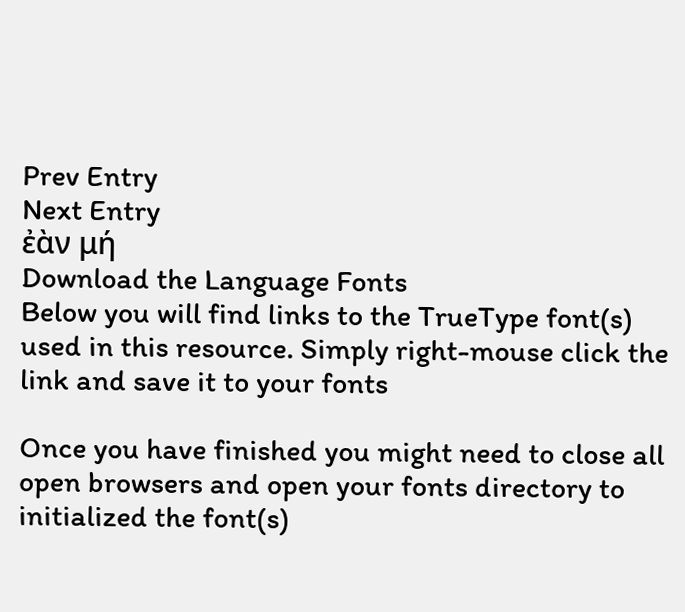Prev Entry
Next Entry
ἐὰν μή
Download the Language Fonts
Below you will find links to the TrueType font(s) used in this resource. Simply right-mouse click the link and save it to your fonts

Once you have finished you might need to close all open browsers and open your fonts directory to initialized the font(s)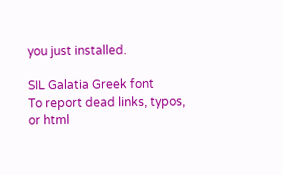you just installed.

SIL Galatia Greek font
To report dead links, typos, or html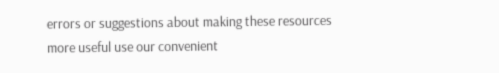errors or suggestions about making these resources more useful use our convenient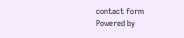contact form
Powered by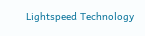Lightspeed Technology